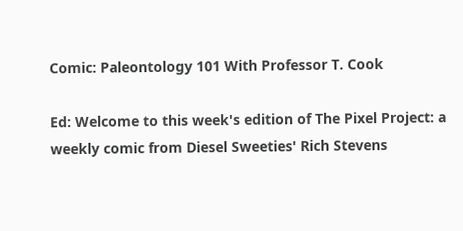Comic: Paleontology 101 With Professor T. Cook

Ed: Welcome to this week's edition of The Pixel Project: a weekly comic from Diesel Sweeties' Rich Stevens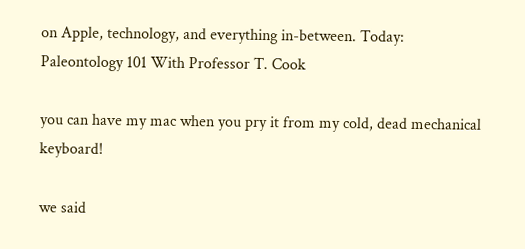on Apple, technology, and everything in-between. Today: Paleontology 101 With Professor T. Cook

you can have my mac when you pry it from my cold, dead mechanical keyboard!

we said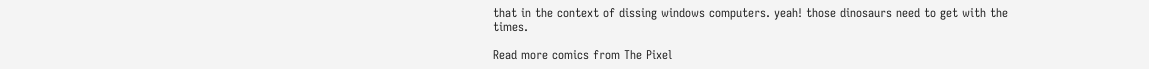that in the context of dissing windows computers. yeah! those dinosaurs need to get with the times.

Read more comics from The Pixel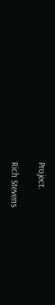Project.

Rich Stevens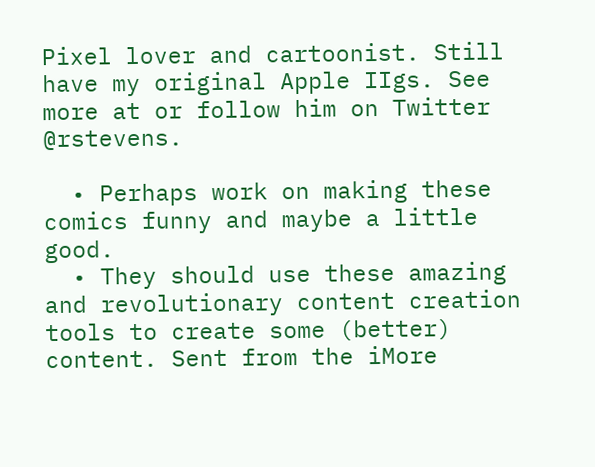Pixel lover and cartoonist. Still have my original Apple IIgs. See more at or follow him on Twitter @rstevens.

  • Perhaps work on making these comics funny and maybe a little good.
  • They should use these amazing and revolutionary content creation tools to create some (better) content. Sent from the iMore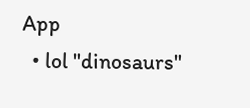App
  • lol "dinosaurs"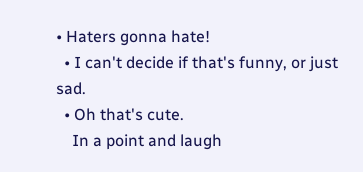• Haters gonna hate!
  • I can't decide if that's funny, or just sad.
  • Oh that's cute.
    In a point and laugh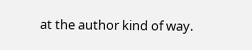at the author kind of way.